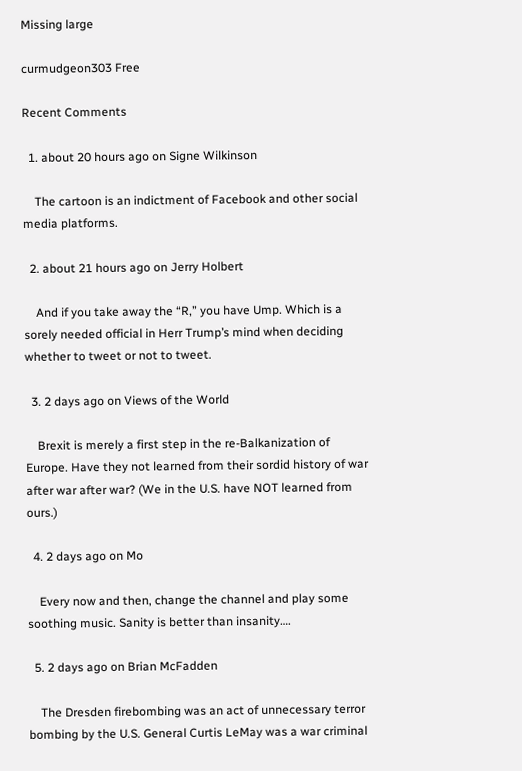Missing large

curmudgeon303 Free

Recent Comments

  1. about 20 hours ago on Signe Wilkinson

    The cartoon is an indictment of Facebook and other social media platforms.

  2. about 21 hours ago on Jerry Holbert

    And if you take away the “R,” you have Ump. Which is a sorely needed official in Herr Trump’s mind when deciding whether to tweet or not to tweet.

  3. 2 days ago on Views of the World

    Brexit is merely a first step in the re-Balkanization of Europe. Have they not learned from their sordid history of war after war after war? (We in the U.S. have NOT learned from ours.)

  4. 2 days ago on Mo

    Every now and then, change the channel and play some soothing music. Sanity is better than insanity….

  5. 2 days ago on Brian McFadden

    The Dresden firebombing was an act of unnecessary terror bombing by the U.S. General Curtis LeMay was a war criminal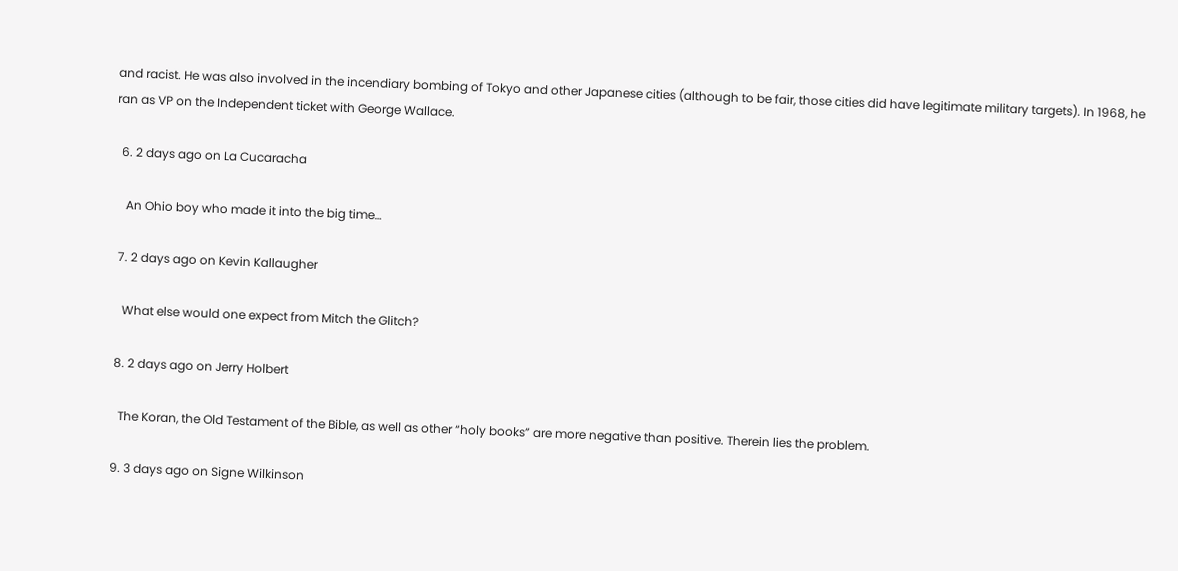and racist. He was also involved in the incendiary bombing of Tokyo and other Japanese cities (although to be fair, those cities did have legitimate military targets). In 1968, he ran as VP on the Independent ticket with George Wallace.

  6. 2 days ago on La Cucaracha

    An Ohio boy who made it into the big time…

  7. 2 days ago on Kevin Kallaugher

    What else would one expect from Mitch the Glitch?

  8. 2 days ago on Jerry Holbert

    The Koran, the Old Testament of the Bible, as well as other “holy books” are more negative than positive. Therein lies the problem.

  9. 3 days ago on Signe Wilkinson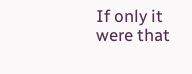If only it were that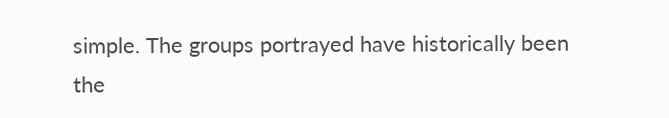simple. The groups portrayed have historically been the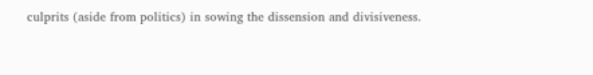culprits (aside from politics) in sowing the dissension and divisiveness.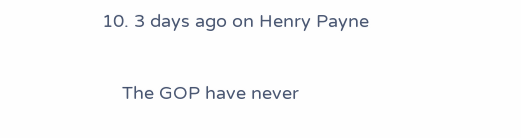10. 3 days ago on Henry Payne

    The GOP have never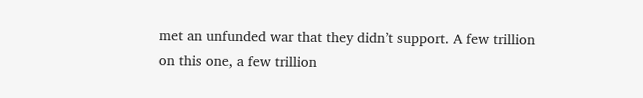met an unfunded war that they didn’t support. A few trillion on this one, a few trillion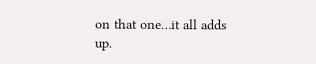on that one…it all adds up.